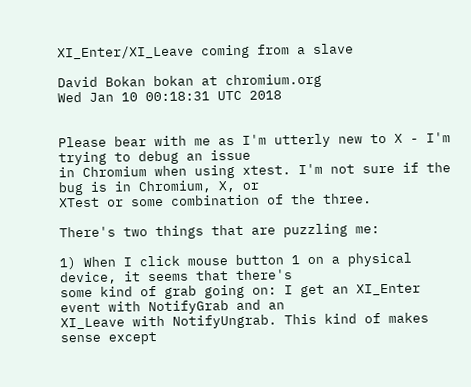XI_Enter/XI_Leave coming from a slave

David Bokan bokan at chromium.org
Wed Jan 10 00:18:31 UTC 2018


Please bear with me as I'm utterly new to X - I'm trying to debug an issue
in Chromium when using xtest. I'm not sure if the bug is in Chromium, X, or
XTest or some combination of the three.

There's two things that are puzzling me:

1) When I click mouse button 1 on a physical device, it seems that there's
some kind of grab going on: I get an XI_Enter event with NotifyGrab and an
XI_Leave with NotifyUngrab. This kind of makes sense except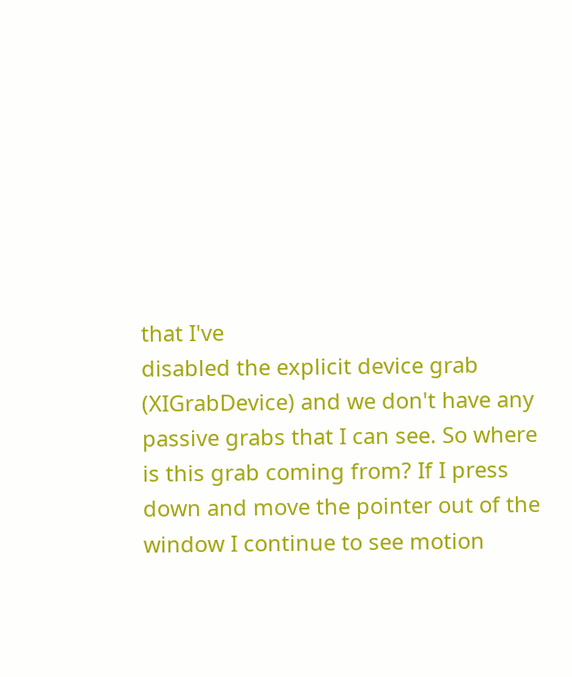that I've
disabled the explicit device grab (XIGrabDevice) and we don't have any
passive grabs that I can see. So where is this grab coming from? If I press
down and move the pointer out of the window I continue to see motion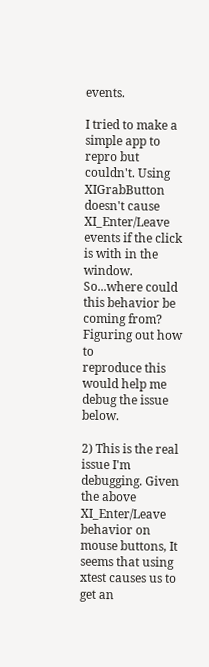events.

I tried to make a simple app to repro but couldn't. Using XIGrabButton
doesn't cause XI_Enter/Leave events if the click is with in the window.
So...where could this behavior be coming from? Figuring out how to
reproduce this would help me debug the issue below.

2) This is the real issue I'm debugging. Given the above XI_Enter/Leave
behavior on mouse buttons, It seems that using xtest causes us to get an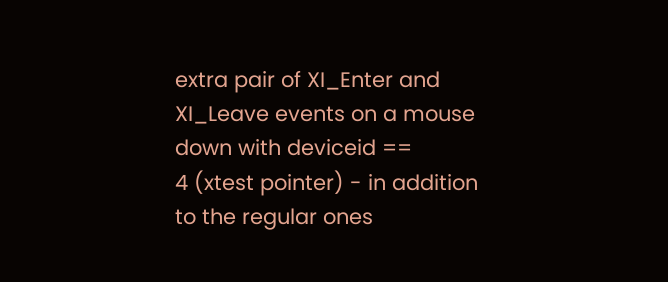extra pair of XI_Enter and XI_Leave events on a mouse down with deviceid ==
4 (xtest pointer) - in addition to the regular ones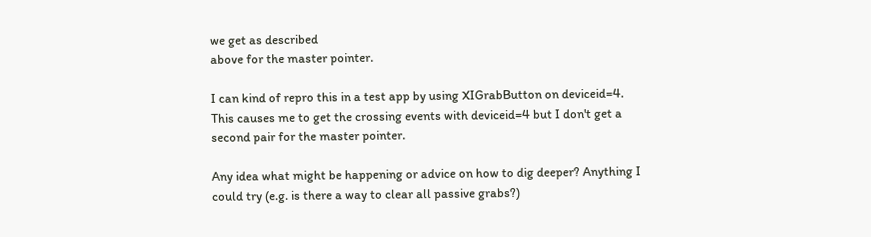we get as described
above for the master pointer.

I can kind of repro this in a test app by using XIGrabButton on deviceid=4.
This causes me to get the crossing events with deviceid=4 but I don't get a
second pair for the master pointer.

Any idea what might be happening or advice on how to dig deeper? Anything I
could try (e.g. is there a way to clear all passive grabs?)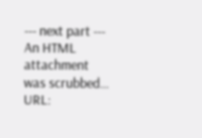--- next part ---
An HTML attachment was scrubbed...
URL: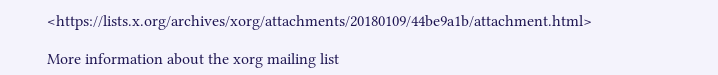<https://lists.x.org/archives/xorg/attachments/20180109/44be9a1b/attachment.html>

More information about the xorg mailing list